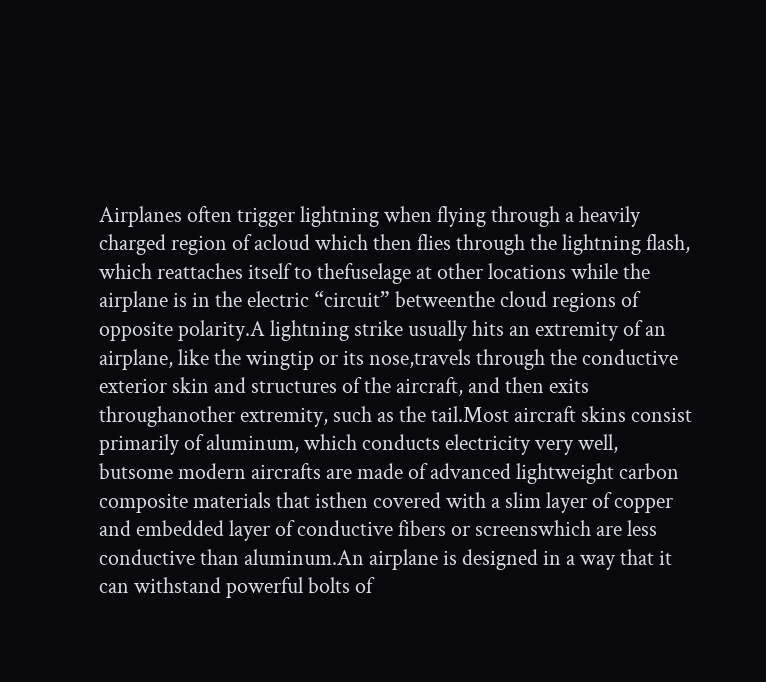Airplanes often trigger lightning when flying through a heavily charged region of acloud which then flies through the lightning flash, which reattaches itself to thefuselage at other locations while the airplane is in the electric “circuit” betweenthe cloud regions of opposite polarity.A lightning strike usually hits an extremity of an airplane, like the wingtip or its nose,travels through the conductive exterior skin and structures of the aircraft, and then exits throughanother extremity, such as the tail.Most aircraft skins consist primarily of aluminum, which conducts electricity very well, butsome modern aircrafts are made of advanced lightweight carbon composite materials that isthen covered with a slim layer of copper and embedded layer of conductive fibers or screenswhich are less conductive than aluminum.An airplane is designed in a way that it can withstand powerful bolts of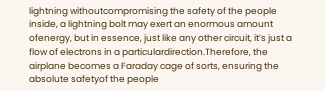lightning withoutcompromising the safety of the people inside, a lightning bolt may exert an enormous amount ofenergy, but in essence, just like any other circuit, it’s just a flow of electrons in a particulardirection.Therefore, the airplane becomes a Faraday cage of sorts, ensuring the absolute safetyof the people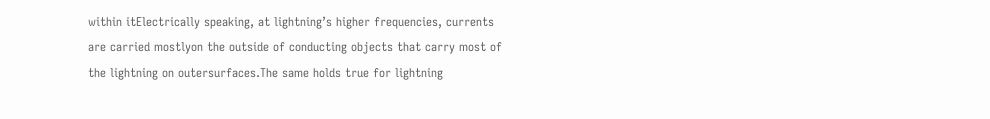within itElectrically speaking, at lightning’s higher frequencies, currents are carried mostlyon the outside of conducting objects that carry most of the lightning on outersurfaces.The same holds true for lightning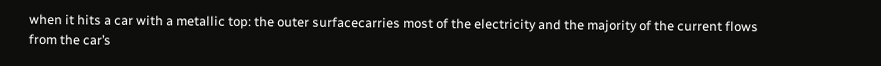when it hits a car with a metallic top: the outer surfacecarries most of the electricity and the majority of the current flows from the car’s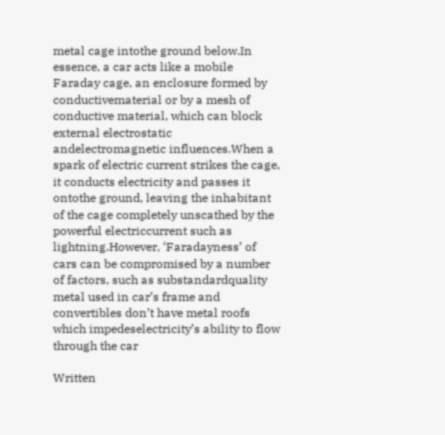metal cage intothe ground below.In essence, a car acts like a mobile Faraday cage, an enclosure formed by conductivematerial or by a mesh of conductive material, which can block external electrostatic andelectromagnetic influences.When a spark of electric current strikes the cage, it conducts electricity and passes it ontothe ground, leaving the inhabitant of the cage completely unscathed by the powerful electriccurrent such as lightning.However, ‘Faradayness’ of cars can be compromised by a number of factors, such as substandardquality metal used in car’s frame and convertibles don’t have metal roofs which impedeselectricity’s ability to flow through the car

Written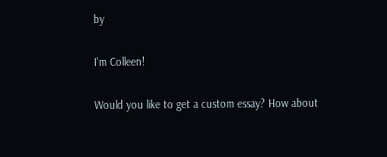by

I'm Colleen!

Would you like to get a custom essay? How about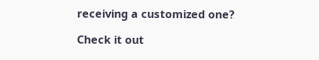receiving a customized one?

Check it out